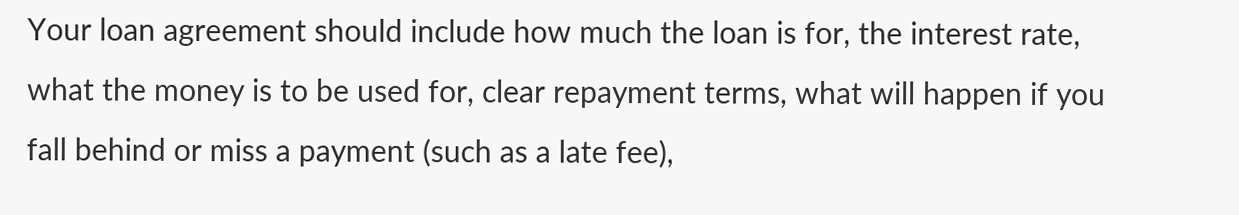Your loan agreement should include how much the loan is for, the interest rate, what the money is to be used for, clear repayment terms, what will happen if you fall behind or miss a payment (such as a late fee),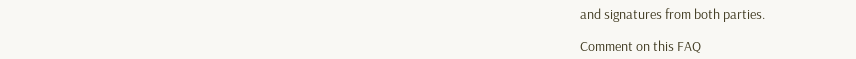and signatures from both parties.

Comment on this FAQ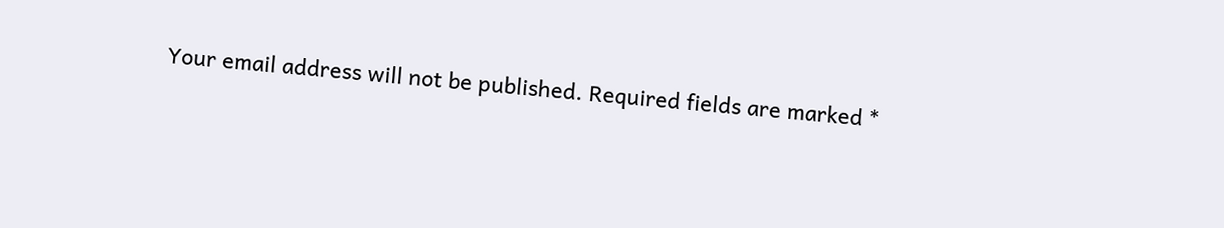Your email address will not be published. Required fields are marked *